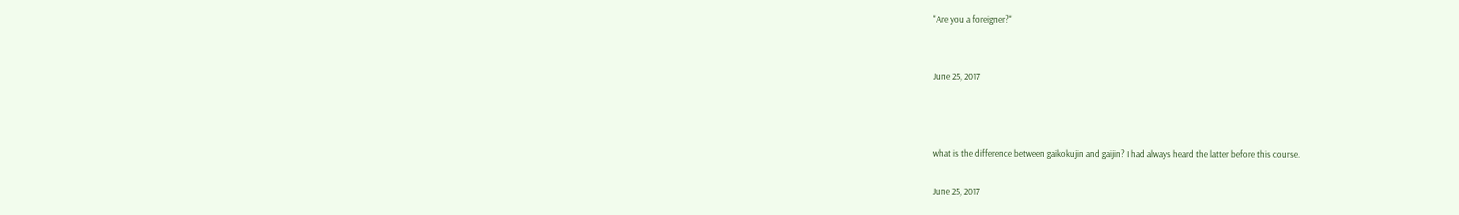"Are you a foreigner?"


June 25, 2017



what is the difference between gaikokujin and gaijin? I had always heard the latter before this course.

June 25, 2017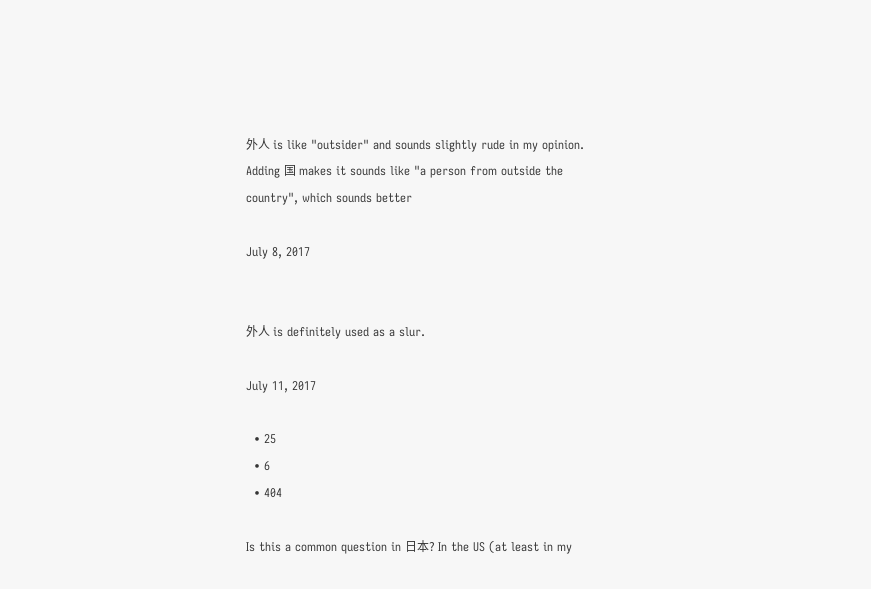外人 is like "outsider" and sounds slightly rude in my opinion. Adding 国 makes it sounds like "a person from outside the country", which sounds better

July 8, 2017


外人 is definitely used as a slur.

July 11, 2017

  • 25
  • 6
  • 404

Is this a common question in 日本? In the US (at least in my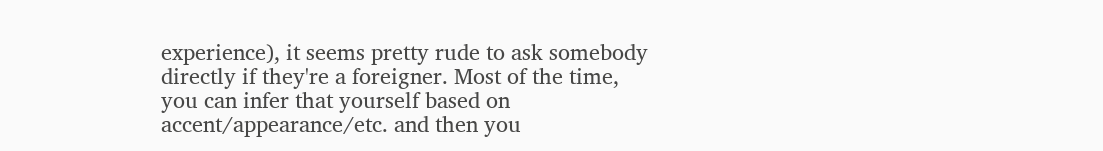experience), it seems pretty rude to ask somebody directly if they're a foreigner. Most of the time, you can infer that yourself based on accent/appearance/etc. and then you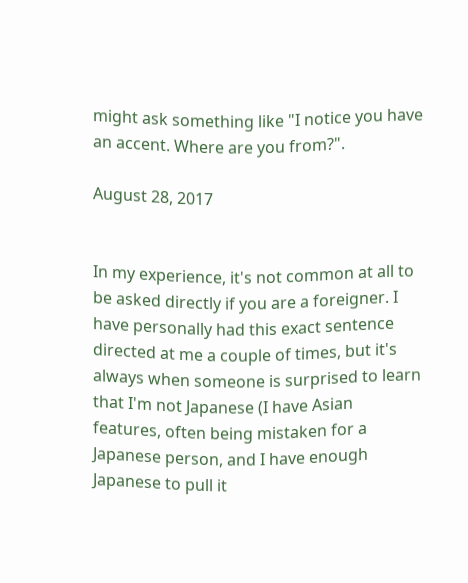might ask something like "I notice you have an accent. Where are you from?".

August 28, 2017


In my experience, it's not common at all to be asked directly if you are a foreigner. I have personally had this exact sentence directed at me a couple of times, but it's always when someone is surprised to learn that I'm not Japanese (I have Asian features, often being mistaken for a Japanese person, and I have enough Japanese to pull it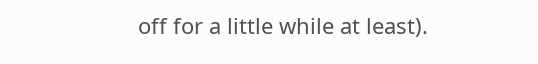off for a little while at least).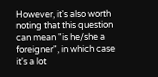However, it's also worth noting that this question can mean "is he/she a foreigner", in which case it's a lot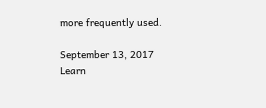more frequently used.

September 13, 2017
Learn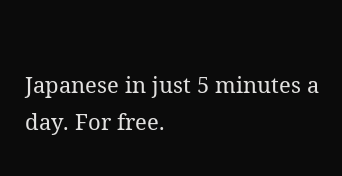Japanese in just 5 minutes a day. For free.